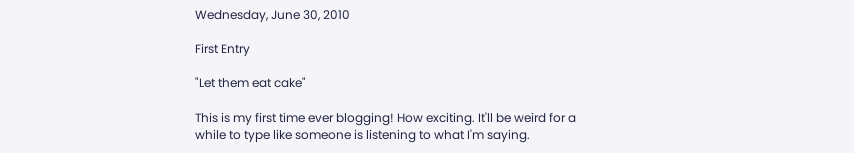Wednesday, June 30, 2010

First Entry

"Let them eat cake"

This is my first time ever blogging! How exciting. It'll be weird for a while to type like someone is listening to what I'm saying.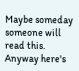Maybe someday someone will read this. Anyway here's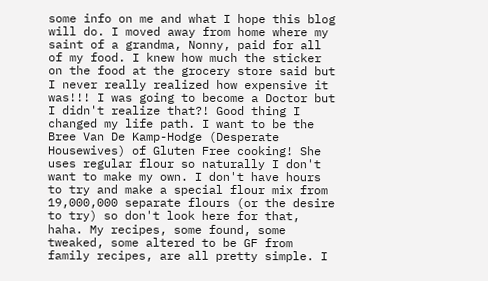some info on me and what I hope this blog will do. I moved away from home where my saint of a grandma, Nonny, paid for all of my food. I knew how much the sticker on the food at the grocery store said but I never really realized how expensive it was!!! I was going to become a Doctor but I didn't realize that?! Good thing I changed my life path. I want to be the Bree Van De Kamp-Hodge (Desperate Housewives) of Gluten Free cooking! She uses regular flour so naturally I don't want to make my own. I don't have hours to try and make a special flour mix from 19,000,000 separate flours (or the desire to try) so don't look here for that, haha. My recipes, some found, some tweaked, some altered to be GF from family recipes, are all pretty simple. I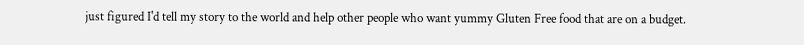just figured I'd tell my story to the world and help other people who want yummy Gluten Free food that are on a budget.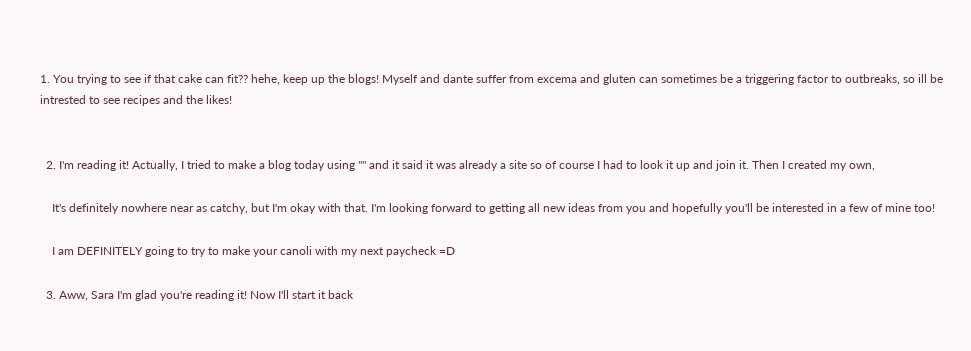1. You trying to see if that cake can fit?? hehe, keep up the blogs! Myself and dante suffer from excema and gluten can sometimes be a triggering factor to outbreaks, so ill be intrested to see recipes and the likes!


  2. I'm reading it! Actually, I tried to make a blog today using "" and it said it was already a site so of course I had to look it up and join it. Then I created my own,

    It's definitely nowhere near as catchy, but I'm okay with that. I'm looking forward to getting all new ideas from you and hopefully you'll be interested in a few of mine too!

    I am DEFINITELY going to try to make your canoli with my next paycheck =D

  3. Aww, Sara I'm glad you're reading it! Now I'll start it back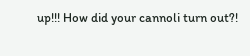up!!! How did your cannoli turn out?!